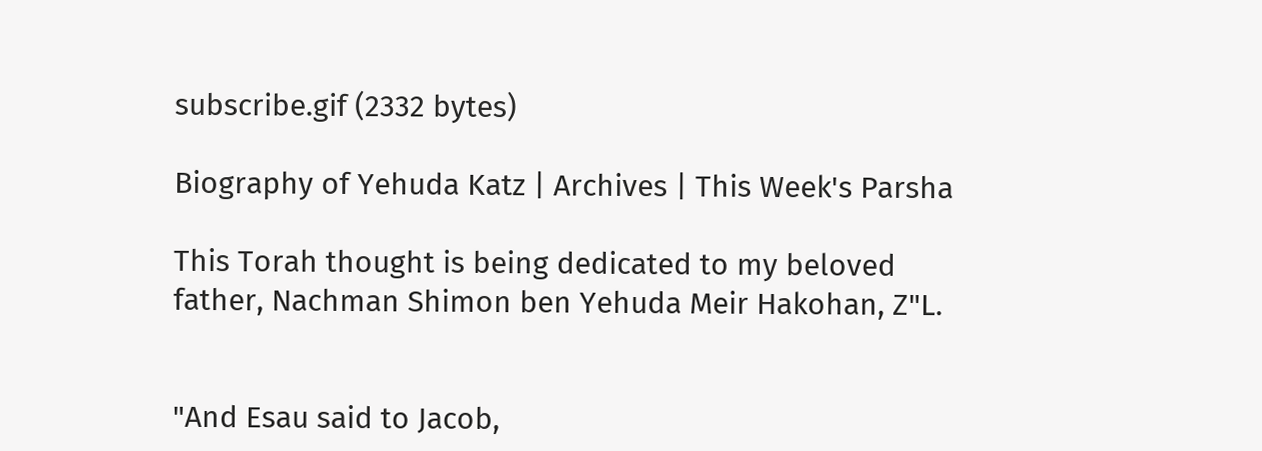subscribe.gif (2332 bytes)

Biography of Yehuda Katz | Archives | This Week's Parsha

This Torah thought is being dedicated to my beloved father, Nachman Shimon ben Yehuda Meir Hakohan, Z"L.


"And Esau said to Jacob,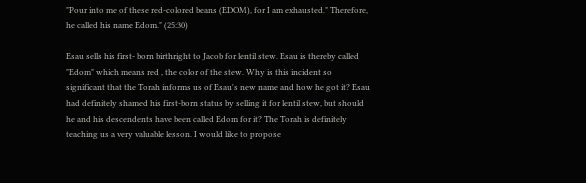"Pour into me of these red-colored beans (EDOM), for I am exhausted." Therefore, he called his name Edom." (25:30)

Esau sells his first- born birthright to Jacob for lentil stew. Esau is thereby called "Edom" which means red , the color of the stew. Why is this incident so significant that the Torah informs us of Esau's new name and how he got it? Esau had definitely shamed his first-born status by selling it for lentil stew, but should he and his descendents have been called Edom for it? The Torah is definitely teaching us a very valuable lesson. I would like to propose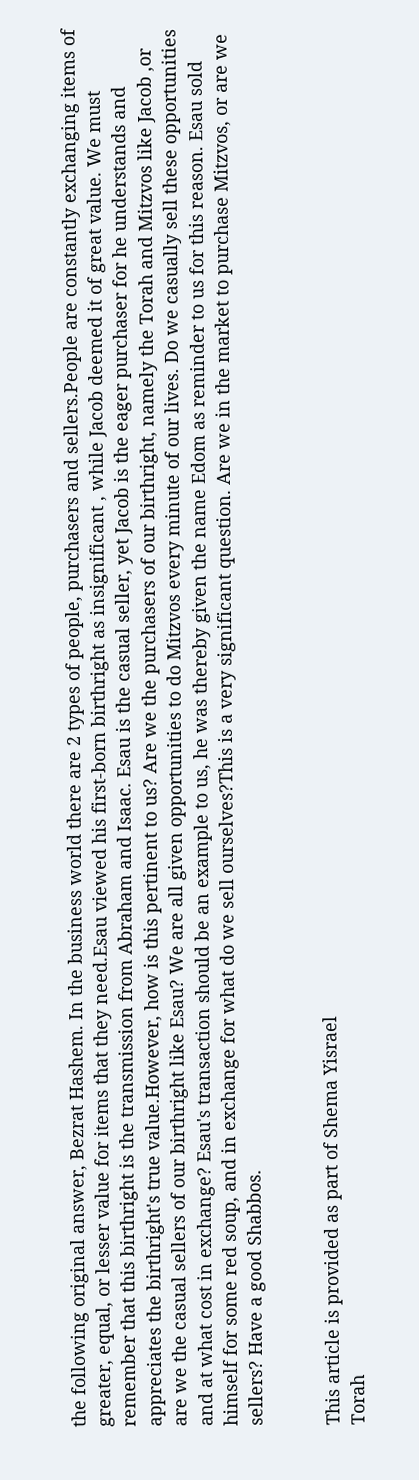the following original answer, Bezrat Hashem. In the business world there are 2 types of people, purchasers and sellers.People are constantly exchanging items of greater, equal, or lesser value for items that they need.Esau viewed his first-born birthright as insignificant , while Jacob deemed it of great value. We must remember that this birthright is the transmission from Abraham and Isaac. Esau is the casual seller, yet Jacob is the eager purchaser for he understands and appreciates the birthright's true value.However, how is this pertinent to us? Are we the purchasers of our birthright, namely the Torah and Mitzvos like Jacob ,or are we the casual sellers of our birthright like Esau? We are all given opportunities to do Mitzvos every minute of our lives. Do we casually sell these opportunities and at what cost in exchange? Esau's transaction should be an example to us, he was thereby given the name Edom as reminder to us for this reason. Esau sold himself for some red soup, and in exchange for what do we sell ourselves?This is a very significant question. Are we in the market to purchase Mitzvos, or are we sellers? Have a good Shabbos.


This article is provided as part of Shema Yisrael
Torah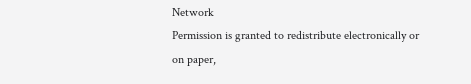Network
Permission is granted to redistribute electronically or
on paper,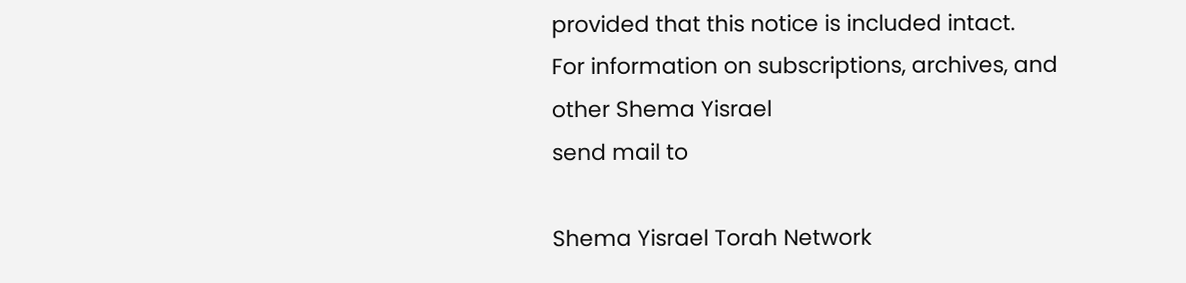provided that this notice is included intact.
For information on subscriptions, archives, and
other Shema Yisrael
send mail to

Shema Yisrael Torah Network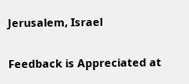Jerusalem, Israel

Feedback is Appreciated at